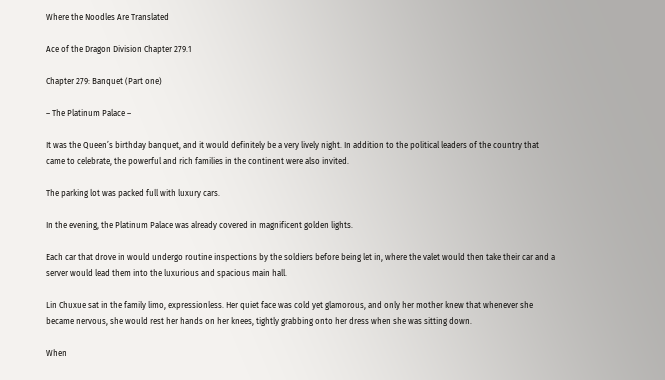Where the Noodles Are Translated

Ace of the Dragon Division Chapter 279.1

Chapter 279: Banquet (Part one)

– The Platinum Palace –

It was the Queen’s birthday banquet, and it would definitely be a very lively night. In addition to the political leaders of the country that came to celebrate, the powerful and rich families in the continent were also invited.

The parking lot was packed full with luxury cars.

In the evening, the Platinum Palace was already covered in magnificent golden lights.

Each car that drove in would undergo routine inspections by the soldiers before being let in, where the valet would then take their car and a server would lead them into the luxurious and spacious main hall.

Lin Chuxue sat in the family limo, expressionless. Her quiet face was cold yet glamorous, and only her mother knew that whenever she became nervous, she would rest her hands on her knees, tightly grabbing onto her dress when she was sitting down.

When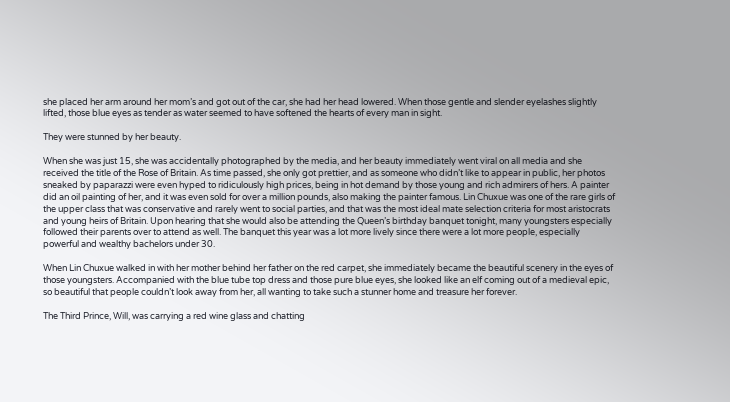she placed her arm around her mom’s and got out of the car, she had her head lowered. When those gentle and slender eyelashes slightly lifted, those blue eyes as tender as water seemed to have softened the hearts of every man in sight.

They were stunned by her beauty.

When she was just 15, she was accidentally photographed by the media, and her beauty immediately went viral on all media and she received the title of the Rose of Britain. As time passed, she only got prettier, and as someone who didn’t like to appear in public, her photos sneaked by paparazzi were even hyped to ridiculously high prices, being in hot demand by those young and rich admirers of hers. A painter did an oil painting of her, and it was even sold for over a million pounds, also making the painter famous. Lin Chuxue was one of the rare girls of the upper class that was conservative and rarely went to social parties, and that was the most ideal mate selection criteria for most aristocrats and young heirs of Britain. Upon hearing that she would also be attending the Queen’s birthday banquet tonight, many youngsters especially followed their parents over to attend as well. The banquet this year was a lot more lively since there were a lot more people, especially powerful and wealthy bachelors under 30.

When Lin Chuxue walked in with her mother behind her father on the red carpet, she immediately became the beautiful scenery in the eyes of those youngsters. Accompanied with the blue tube top dress and those pure blue eyes, she looked like an elf coming out of a medieval epic, so beautiful that people couldn’t look away from her, all wanting to take such a stunner home and treasure her forever.

The Third Prince, Will, was carrying a red wine glass and chatting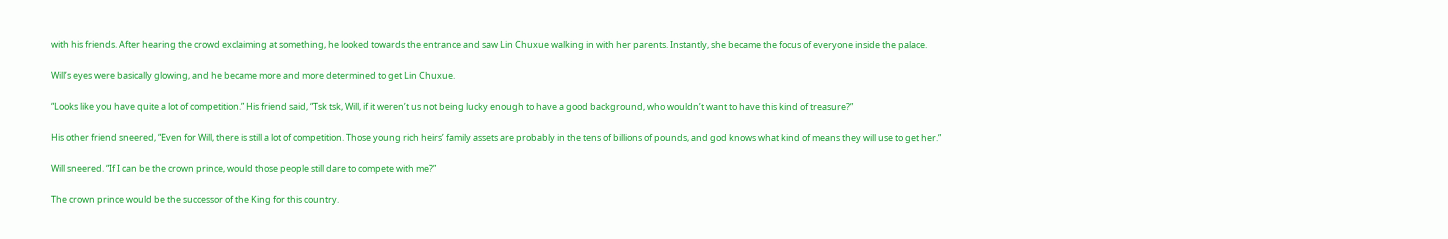with his friends. After hearing the crowd exclaiming at something, he looked towards the entrance and saw Lin Chuxue walking in with her parents. Instantly, she became the focus of everyone inside the palace.

Will’s eyes were basically glowing, and he became more and more determined to get Lin Chuxue.

“Looks like you have quite a lot of competition.” His friend said, “Tsk tsk, Will, if it weren’t us not being lucky enough to have a good background, who wouldn’t want to have this kind of treasure?”

His other friend sneered, “Even for Will, there is still a lot of competition. Those young rich heirs’ family assets are probably in the tens of billions of pounds, and god knows what kind of means they will use to get her.”

Will sneered. “If I can be the crown prince, would those people still dare to compete with me?”

The crown prince would be the successor of the King for this country.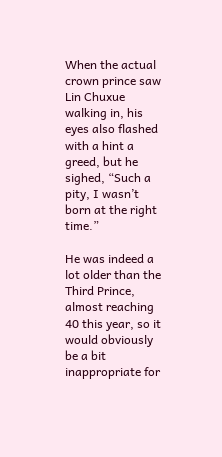When the actual crown prince saw Lin Chuxue walking in, his eyes also flashed with a hint a greed, but he sighed, “Such a pity, I wasn’t born at the right time.”

He was indeed a lot older than the Third Prince, almost reaching 40 this year, so it would obviously be a bit inappropriate for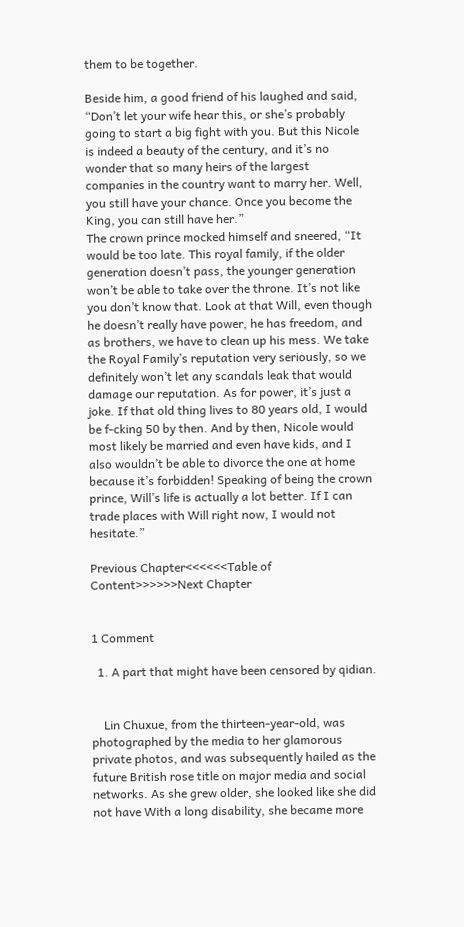them to be together.

Beside him, a good friend of his laughed and said, “Don’t let your wife hear this, or she’s probably going to start a big fight with you. But this Nicole is indeed a beauty of the century, and it’s no wonder that so many heirs of the largest companies in the country want to marry her. Well, you still have your chance. Once you become the King, you can still have her.”
The crown prince mocked himself and sneered, “It would be too late. This royal family, if the older generation doesn’t pass, the younger generation won’t be able to take over the throne. It’s not like you don’t know that. Look at that Will, even though he doesn’t really have power, he has freedom, and as brothers, we have to clean up his mess. We take the Royal Family’s reputation very seriously, so we definitely won’t let any scandals leak that would damage our reputation. As for power, it’s just a joke. If that old thing lives to 80 years old, I would be f-cking 50 by then. And by then, Nicole would most likely be married and even have kids, and I also wouldn’t be able to divorce the one at home because it’s forbidden! Speaking of being the crown prince, Will’s life is actually a lot better. If I can trade places with Will right now, I would not hesitate.”

Previous Chapter<<<<<<Table of Content>>>>>>Next Chapter


1 Comment

  1. A part that might have been censored by qidian.


    Lin Chuxue, from the thirteen-year-old, was photographed by the media to her glamorous private photos, and was subsequently hailed as the future British rose title on major media and social networks. As she grew older, she looked like she did not have With a long disability, she became more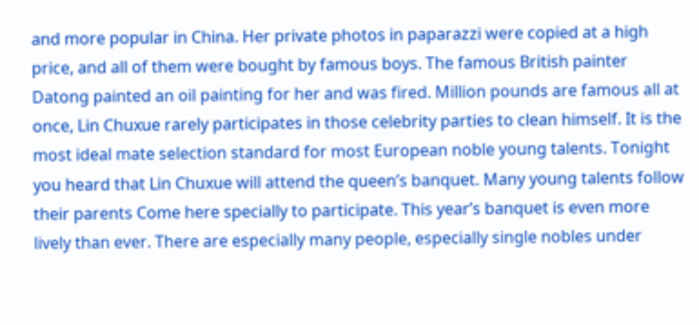and more popular in China. Her private photos in paparazzi were copied at a high price, and all of them were bought by famous boys. The famous British painter Datong painted an oil painting for her and was fired. Million pounds are famous all at once, Lin Chuxue rarely participates in those celebrity parties to clean himself. It is the most ideal mate selection standard for most European noble young talents. Tonight you heard that Lin Chuxue will attend the queen’s banquet. Many young talents follow their parents Come here specially to participate. This year’s banquet is even more lively than ever. There are especially many people, especially single nobles under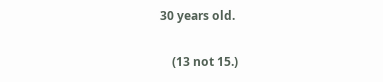30 years old.

    (13 not 15.)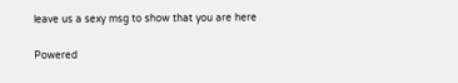leave us a sexy msg to show that you are here

Powered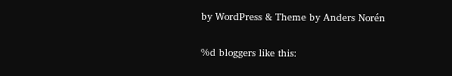by WordPress & Theme by Anders Norén

%d bloggers like this: